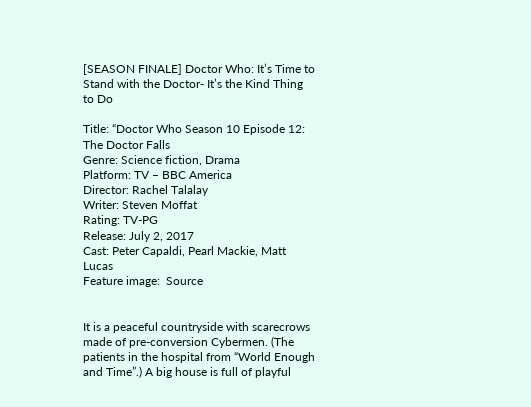[SEASON FINALE] Doctor Who: It’s Time to Stand with the Doctor- It’s the Kind Thing to Do

Title: “Doctor Who Season 10 Episode 12: The Doctor Falls
Genre: Science fiction, Drama
Platform: TV – BBC America
Director: Rachel Talalay
Writer: Steven Moffat
Rating: TV-PG
Release: July 2, 2017
Cast: Peter Capaldi, Pearl Mackie, Matt Lucas
Feature image:  Source


It is a peaceful countryside with scarecrows made of pre-conversion Cybermen. (The patients in the hospital from “World Enough and Time”.) A big house is full of playful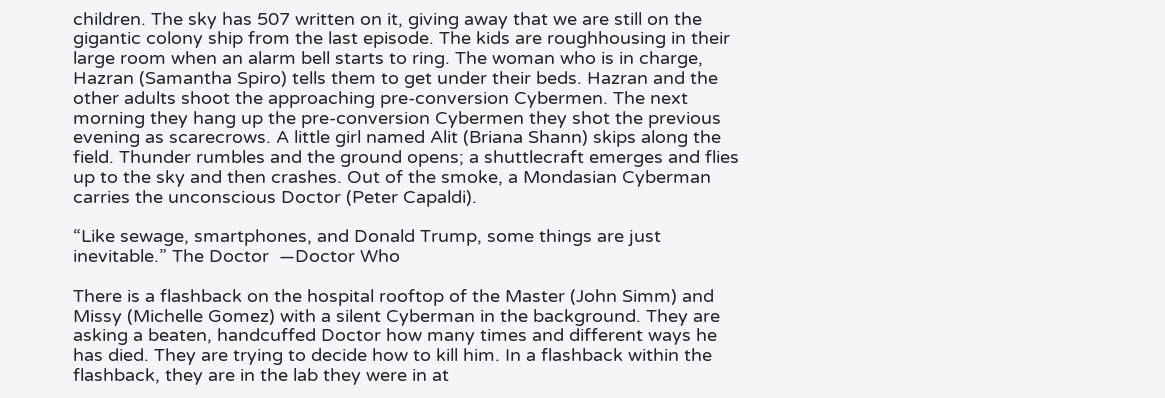children. The sky has 507 written on it, giving away that we are still on the gigantic colony ship from the last episode. The kids are roughhousing in their large room when an alarm bell starts to ring. The woman who is in charge, Hazran (Samantha Spiro) tells them to get under their beds. Hazran and the other adults shoot the approaching pre-conversion Cybermen. The next morning they hang up the pre-conversion Cybermen they shot the previous evening as scarecrows. A little girl named Alit (Briana Shann) skips along the field. Thunder rumbles and the ground opens; a shuttlecraft emerges and flies up to the sky and then crashes. Out of the smoke, a Mondasian Cyberman carries the unconscious Doctor (Peter Capaldi).

“Like sewage, smartphones, and Donald Trump, some things are just inevitable.” The Doctor  —Doctor Who

There is a flashback on the hospital rooftop of the Master (John Simm) and Missy (Michelle Gomez) with a silent Cyberman in the background. They are asking a beaten, handcuffed Doctor how many times and different ways he has died. They are trying to decide how to kill him. In a flashback within the flashback, they are in the lab they were in at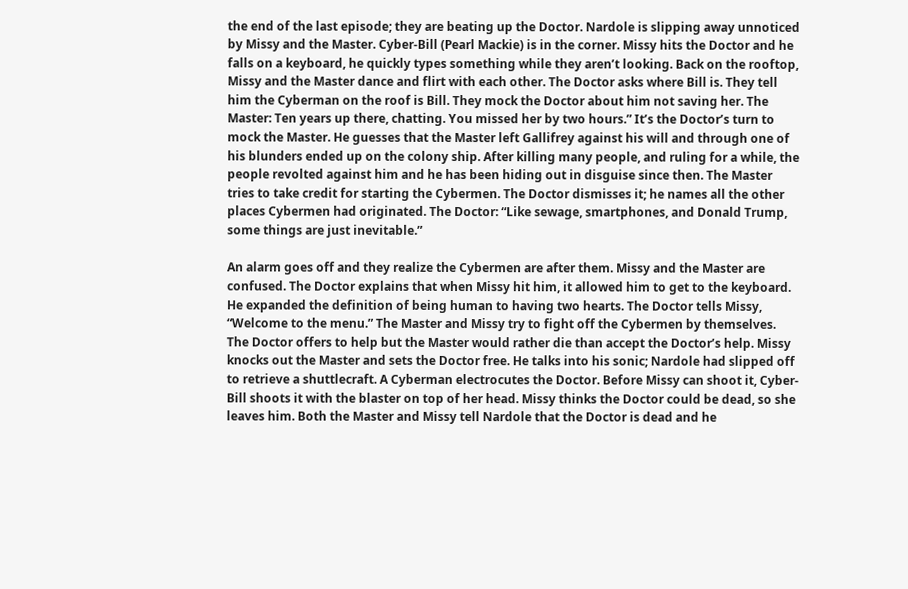the end of the last episode; they are beating up the Doctor. Nardole is slipping away unnoticed by Missy and the Master. Cyber-Bill (Pearl Mackie) is in the corner. Missy hits the Doctor and he falls on a keyboard, he quickly types something while they aren’t looking. Back on the rooftop, Missy and the Master dance and flirt with each other. The Doctor asks where Bill is. They tell him the Cyberman on the roof is Bill. They mock the Doctor about him not saving her. The Master: Ten years up there, chatting. You missed her by two hours.” It’s the Doctor’s turn to mock the Master. He guesses that the Master left Gallifrey against his will and through one of his blunders ended up on the colony ship. After killing many people, and ruling for a while, the people revolted against him and he has been hiding out in disguise since then. The Master tries to take credit for starting the Cybermen. The Doctor dismisses it; he names all the other places Cybermen had originated. The Doctor: “Like sewage, smartphones, and Donald Trump, some things are just inevitable.”

An alarm goes off and they realize the Cybermen are after them. Missy and the Master are confused. The Doctor explains that when Missy hit him, it allowed him to get to the keyboard. He expanded the definition of being human to having two hearts. The Doctor tells Missy, “Welcome to the menu.” The Master and Missy try to fight off the Cybermen by themselves. The Doctor offers to help but the Master would rather die than accept the Doctor’s help. Missy knocks out the Master and sets the Doctor free. He talks into his sonic; Nardole had slipped off to retrieve a shuttlecraft. A Cyberman electrocutes the Doctor. Before Missy can shoot it, Cyber-Bill shoots it with the blaster on top of her head. Missy thinks the Doctor could be dead, so she leaves him. Both the Master and Missy tell Nardole that the Doctor is dead and he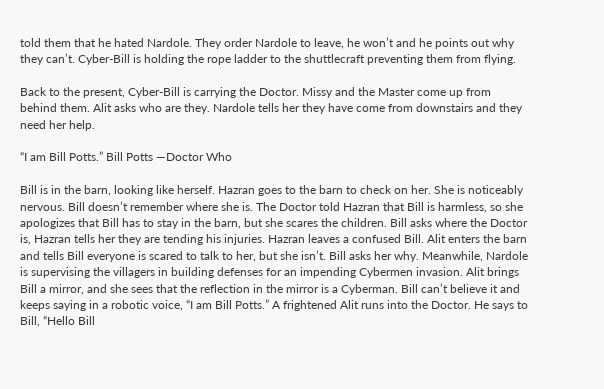told them that he hated Nardole. They order Nardole to leave, he won’t and he points out why they can’t. Cyber-Bill is holding the rope ladder to the shuttlecraft preventing them from flying.

Back to the present, Cyber-Bill is carrying the Doctor. Missy and the Master come up from behind them. Alit asks who are they. Nardole tells her they have come from downstairs and they need her help.

“I am Bill Potts.” Bill Potts —Doctor Who

Bill is in the barn, looking like herself. Hazran goes to the barn to check on her. She is noticeably nervous. Bill doesn’t remember where she is. The Doctor told Hazran that Bill is harmless, so she apologizes that Bill has to stay in the barn, but she scares the children. Bill asks where the Doctor is, Hazran tells her they are tending his injuries. Hazran leaves a confused Bill. Alit enters the barn and tells Bill everyone is scared to talk to her, but she isn’t. Bill asks her why. Meanwhile, Nardole is supervising the villagers in building defenses for an impending Cybermen invasion. Alit brings Bill a mirror, and she sees that the reflection in the mirror is a Cyberman. Bill can’t believe it and keeps saying in a robotic voice, “I am Bill Potts.” A frightened Alit runs into the Doctor. He says to Bill, “Hello Bill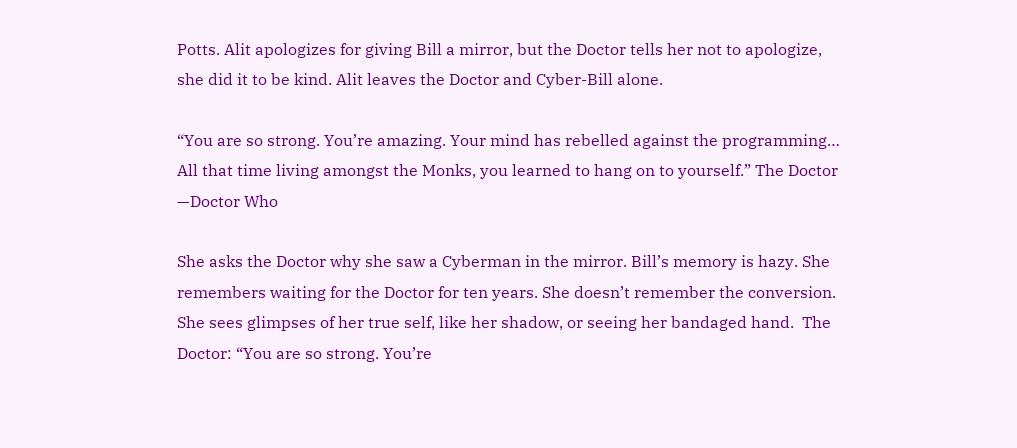Potts. Alit apologizes for giving Bill a mirror, but the Doctor tells her not to apologize, she did it to be kind. Alit leaves the Doctor and Cyber-Bill alone.

“You are so strong. You’re amazing. Your mind has rebelled against the programming… All that time living amongst the Monks, you learned to hang on to yourself.” The Doctor —Doctor Who

She asks the Doctor why she saw a Cyberman in the mirror. Bill’s memory is hazy. She remembers waiting for the Doctor for ten years. She doesn’t remember the conversion. She sees glimpses of her true self, like her shadow, or seeing her bandaged hand.  The Doctor: “You are so strong. You’re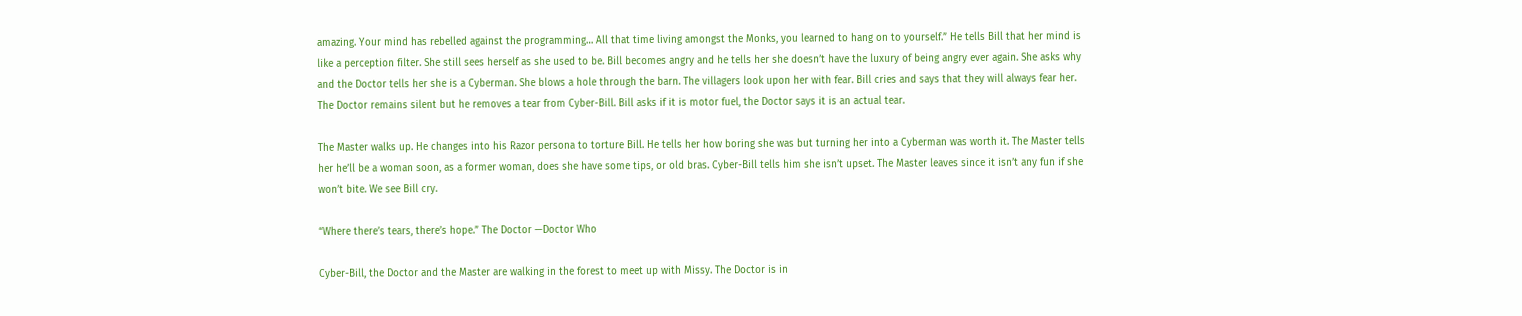amazing. Your mind has rebelled against the programming… All that time living amongst the Monks, you learned to hang on to yourself.” He tells Bill that her mind is like a perception filter. She still sees herself as she used to be. Bill becomes angry and he tells her she doesn’t have the luxury of being angry ever again. She asks why and the Doctor tells her she is a Cyberman. She blows a hole through the barn. The villagers look upon her with fear. Bill cries and says that they will always fear her. The Doctor remains silent but he removes a tear from Cyber-Bill. Bill asks if it is motor fuel, the Doctor says it is an actual tear.

The Master walks up. He changes into his Razor persona to torture Bill. He tells her how boring she was but turning her into a Cyberman was worth it. The Master tells her he’ll be a woman soon, as a former woman, does she have some tips, or old bras. Cyber-Bill tells him she isn’t upset. The Master leaves since it isn’t any fun if she won’t bite. We see Bill cry.

“Where there’s tears, there’s hope.” The Doctor —Doctor Who

Cyber-Bill, the Doctor and the Master are walking in the forest to meet up with Missy. The Doctor is in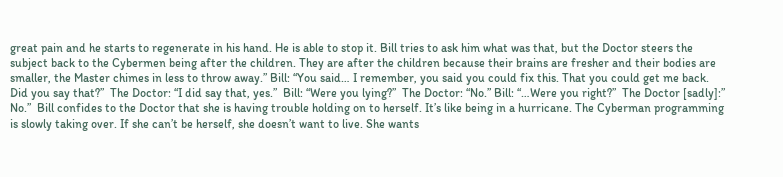great pain and he starts to regenerate in his hand. He is able to stop it. Bill tries to ask him what was that, but the Doctor steers the subject back to the Cybermen being after the children. They are after the children because their brains are fresher and their bodies are smaller, the Master chimes in less to throw away.” Bill: “You said… I remember, you said you could fix this. That you could get me back. Did you say that?”  The Doctor: “I did say that, yes.”  Bill: “Were you lying?”  The Doctor: “No.” Bill: “…Were you right?”  The Doctor [sadly]:” No.”  Bill confides to the Doctor that she is having trouble holding on to herself. It’s like being in a hurricane. The Cyberman programming is slowly taking over. If she can’t be herself, she doesn’t want to live. She wants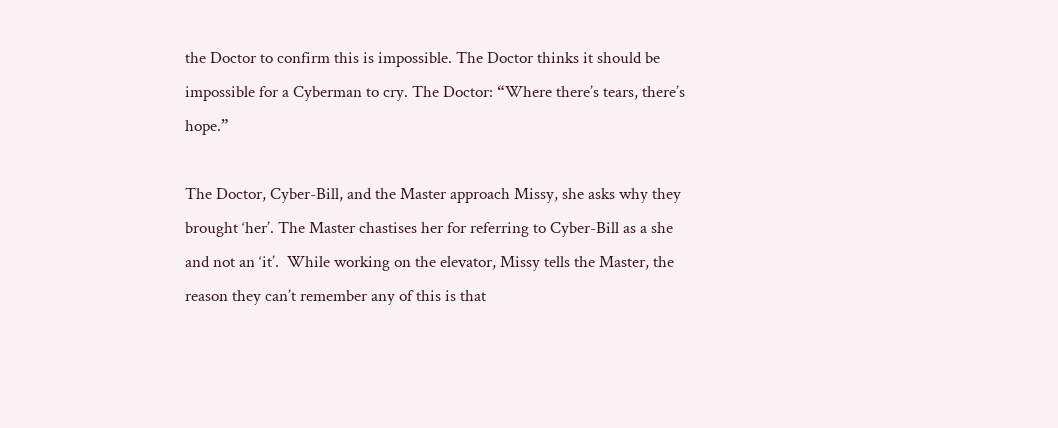the Doctor to confirm this is impossible. The Doctor thinks it should be impossible for a Cyberman to cry. The Doctor: “Where there’s tears, there’s hope.”

The Doctor, Cyber-Bill, and the Master approach Missy, she asks why they brought ‘her’. The Master chastises her for referring to Cyber-Bill as a she and not an ‘it’.  While working on the elevator, Missy tells the Master, the reason they can’t remember any of this is that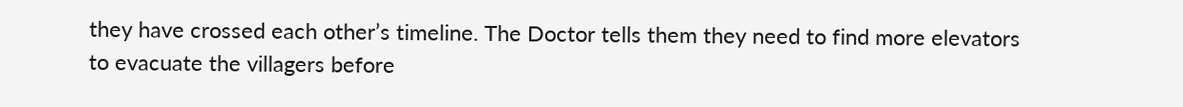they have crossed each other’s timeline. The Doctor tells them they need to find more elevators to evacuate the villagers before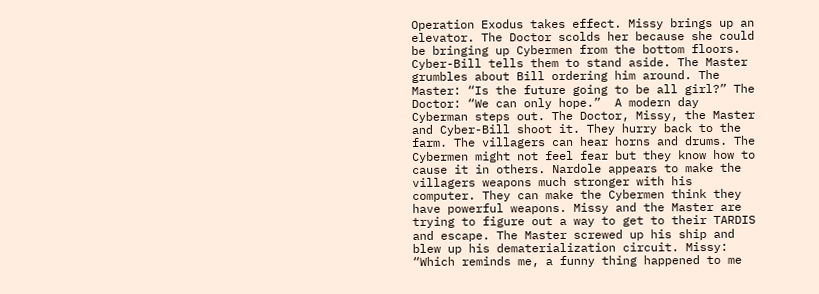Operation Exodus takes effect. Missy brings up an elevator. The Doctor scolds her because she could be bringing up Cybermen from the bottom floors. Cyber-Bill tells them to stand aside. The Master grumbles about Bill ordering him around. The Master: “Is the future going to be all girl?” The Doctor: “We can only hope.”  A modern day Cyberman steps out. The Doctor, Missy, the Master and Cyber-Bill shoot it. They hurry back to the farm. The villagers can hear horns and drums. The Cybermen might not feel fear but they know how to cause it in others. Nardole appears to make the villagers weapons much stronger with his computer. They can make the Cybermen think they have powerful weapons. Missy and the Master are trying to figure out a way to get to their TARDIS and escape. The Master screwed up his ship and blew up his dematerialization circuit. Missy: “Which reminds me, a funny thing happened to me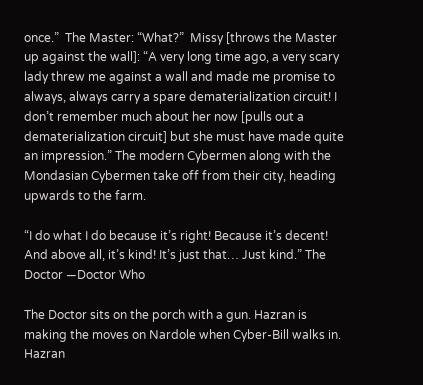once.”  The Master: “What?”  Missy [throws the Master up against the wall]: “A very long time ago, a very scary lady threw me against a wall and made me promise to always, always carry a spare dematerialization circuit! I don’t remember much about her now [pulls out a dematerialization circuit] but she must have made quite an impression.” The modern Cybermen along with the Mondasian Cybermen take off from their city, heading upwards to the farm.

“I do what I do because it’s right! Because it’s decent! And above all, it’s kind! It’s just that… Just kind.” The Doctor —Doctor Who

The Doctor sits on the porch with a gun. Hazran is making the moves on Nardole when Cyber-Bill walks in. Hazran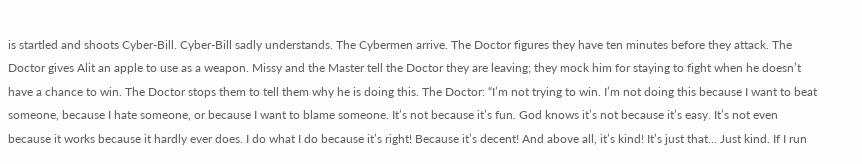is startled and shoots Cyber-Bill. Cyber-Bill sadly understands. The Cybermen arrive. The Doctor figures they have ten minutes before they attack. The Doctor gives Alit an apple to use as a weapon. Missy and the Master tell the Doctor they are leaving; they mock him for staying to fight when he doesn’t have a chance to win. The Doctor stops them to tell them why he is doing this. The Doctor: “I’m not trying to win. I’m not doing this because I want to beat someone, because I hate someone, or because I want to blame someone. It’s not because it’s fun. God knows it’s not because it’s easy. It’s not even because it works because it hardly ever does. I do what I do because it’s right! Because it’s decent! And above all, it’s kind! It’s just that… Just kind. If I run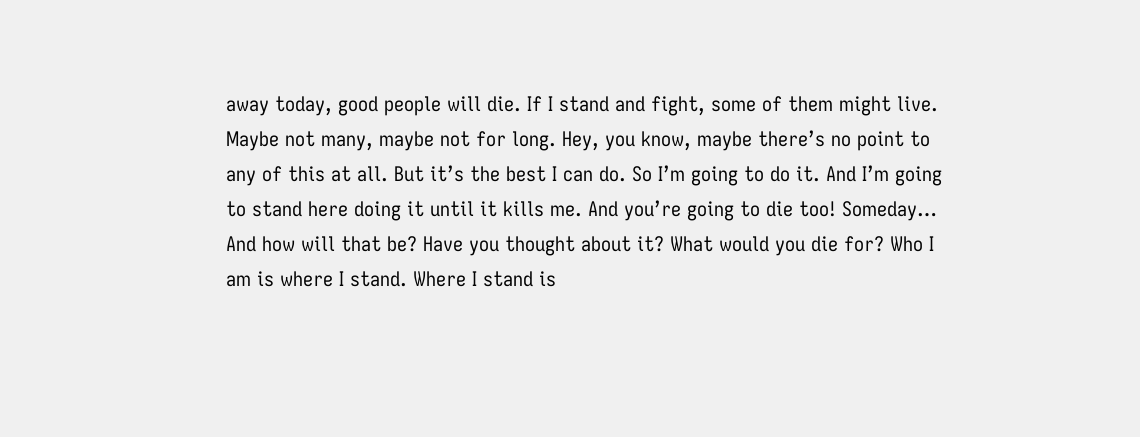away today, good people will die. If I stand and fight, some of them might live. Maybe not many, maybe not for long. Hey, you know, maybe there’s no point to any of this at all. But it’s the best I can do. So I’m going to do it. And I’m going to stand here doing it until it kills me. And you’re going to die too! Someday… And how will that be? Have you thought about it? What would you die for? Who I am is where I stand. Where I stand is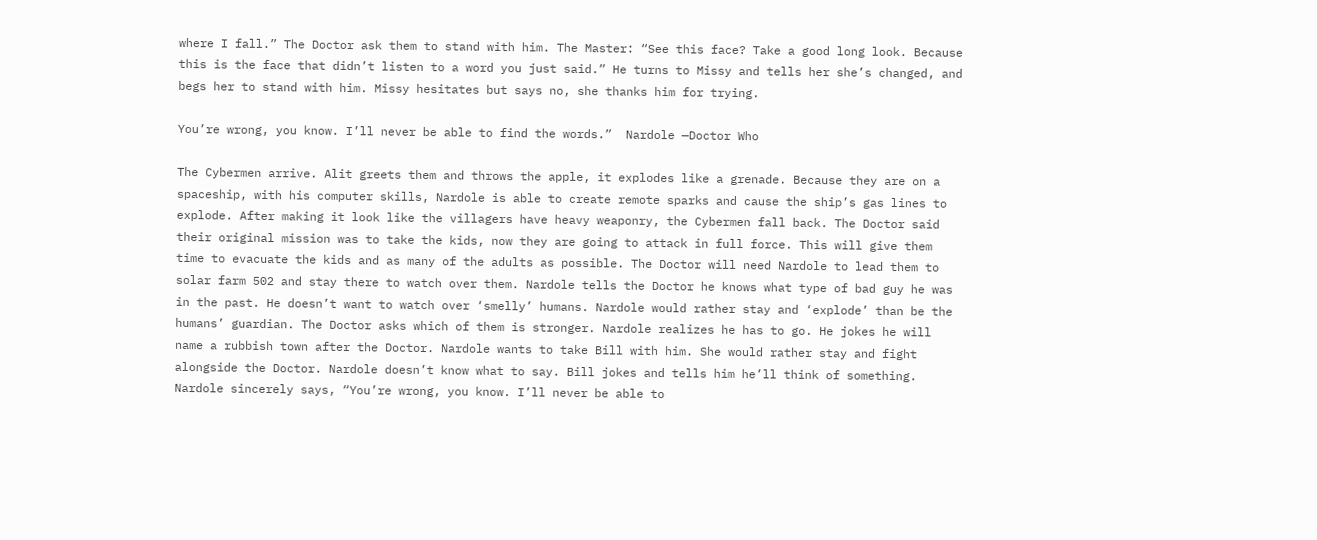where I fall.” The Doctor ask them to stand with him. The Master: “See this face? Take a good long look. Because this is the face that didn’t listen to a word you just said.” He turns to Missy and tells her she’s changed, and begs her to stand with him. Missy hesitates but says no, she thanks him for trying.

You’re wrong, you know. I’ll never be able to find the words.”  Nardole —Doctor Who

The Cybermen arrive. Alit greets them and throws the apple, it explodes like a grenade. Because they are on a spaceship, with his computer skills, Nardole is able to create remote sparks and cause the ship’s gas lines to explode. After making it look like the villagers have heavy weaponry, the Cybermen fall back. The Doctor said their original mission was to take the kids, now they are going to attack in full force. This will give them time to evacuate the kids and as many of the adults as possible. The Doctor will need Nardole to lead them to solar farm 502 and stay there to watch over them. Nardole tells the Doctor he knows what type of bad guy he was in the past. He doesn’t want to watch over ‘smelly’ humans. Nardole would rather stay and ‘explode’ than be the humans’ guardian. The Doctor asks which of them is stronger. Nardole realizes he has to go. He jokes he will name a rubbish town after the Doctor. Nardole wants to take Bill with him. She would rather stay and fight alongside the Doctor. Nardole doesn’t know what to say. Bill jokes and tells him he’ll think of something. Nardole sincerely says, “You’re wrong, you know. I’ll never be able to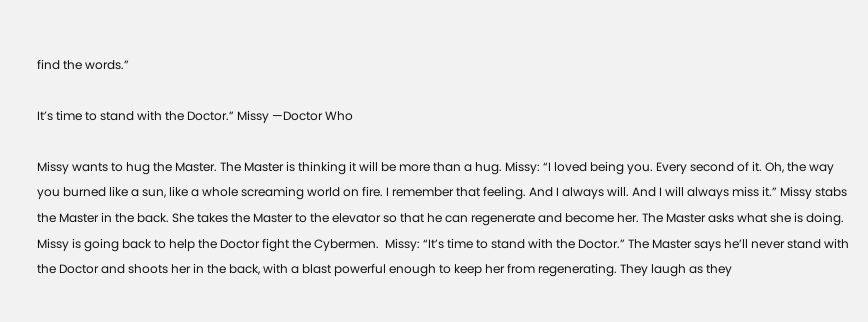find the words.”

It’s time to stand with the Doctor.” Missy —Doctor Who

Missy wants to hug the Master. The Master is thinking it will be more than a hug. Missy: “I loved being you. Every second of it. Oh, the way you burned like a sun, like a whole screaming world on fire. I remember that feeling. And I always will. And I will always miss it.” Missy stabs the Master in the back. She takes the Master to the elevator so that he can regenerate and become her. The Master asks what she is doing. Missy is going back to help the Doctor fight the Cybermen.  Missy: “It’s time to stand with the Doctor.” The Master says he’ll never stand with the Doctor and shoots her in the back, with a blast powerful enough to keep her from regenerating. They laugh as they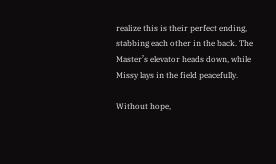realize this is their perfect ending, stabbing each other in the back. The Master’s elevator heads down, while Missy lays in the field peacefully.

Without hope,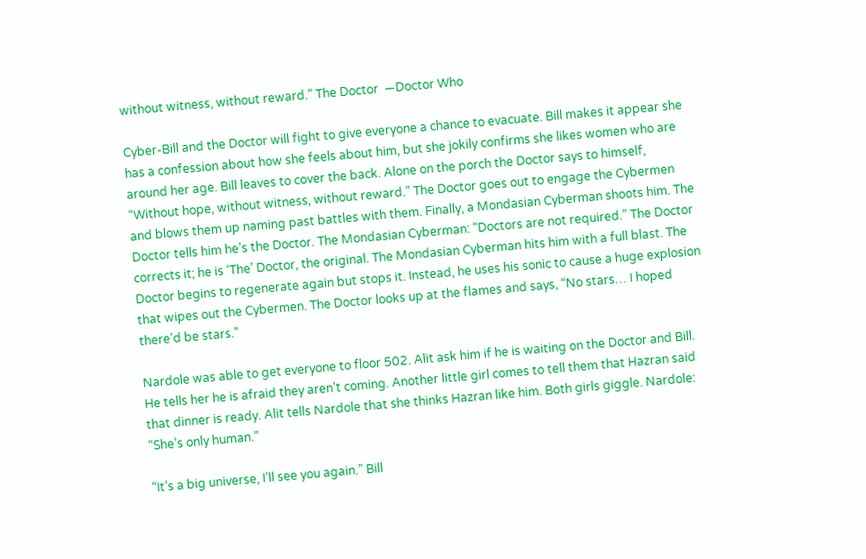without witness, without reward.” The Doctor  —Doctor Who

Cyber-Bill and the Doctor will fight to give everyone a chance to evacuate. Bill makes it appear she has a confession about how she feels about him, but she jokily confirms she likes women who are around her age. Bill leaves to cover the back. Alone on the porch the Doctor says to himself, “Without hope, without witness, without reward.” The Doctor goes out to engage the Cybermen and blows them up naming past battles with them. Finally, a Mondasian Cyberman shoots him. The Doctor tells him he’s the Doctor. The Mondasian Cyberman: “Doctors are not required.” The Doctor corrects it; he is ‘The’ Doctor, the original. The Mondasian Cyberman hits him with a full blast. The Doctor begins to regenerate again but stops it. Instead, he uses his sonic to cause a huge explosion that wipes out the Cybermen. The Doctor looks up at the flames and says, “No stars… I hoped there’d be stars.”

Nardole was able to get everyone to floor 502. Alit ask him if he is waiting on the Doctor and Bill. He tells her he is afraid they aren’t coming. Another little girl comes to tell them that Hazran said that dinner is ready. Alit tells Nardole that she thinks Hazran like him. Both girls giggle. Nardole: “She’s only human.”

“It’s a big universe, I’ll see you again.” Bill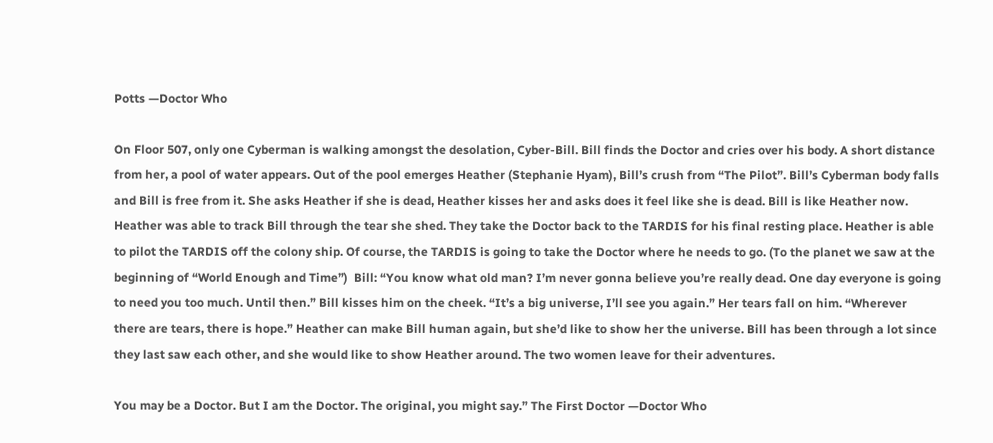Potts —Doctor Who

On Floor 507, only one Cyberman is walking amongst the desolation, Cyber-Bill. Bill finds the Doctor and cries over his body. A short distance from her, a pool of water appears. Out of the pool emerges Heather (Stephanie Hyam), Bill’s crush from “The Pilot”. Bill’s Cyberman body falls and Bill is free from it. She asks Heather if she is dead, Heather kisses her and asks does it feel like she is dead. Bill is like Heather now. Heather was able to track Bill through the tear she shed. They take the Doctor back to the TARDIS for his final resting place. Heather is able to pilot the TARDIS off the colony ship. Of course, the TARDIS is going to take the Doctor where he needs to go. (To the planet we saw at the beginning of “World Enough and Time”)  Bill: “You know what old man? I’m never gonna believe you’re really dead. One day everyone is going to need you too much. Until then.” Bill kisses him on the cheek. “It’s a big universe, I’ll see you again.” Her tears fall on him. “Wherever there are tears, there is hope.” Heather can make Bill human again, but she’d like to show her the universe. Bill has been through a lot since they last saw each other, and she would like to show Heather around. The two women leave for their adventures.

You may be a Doctor. But I am the Doctor. The original, you might say.” The First Doctor —Doctor Who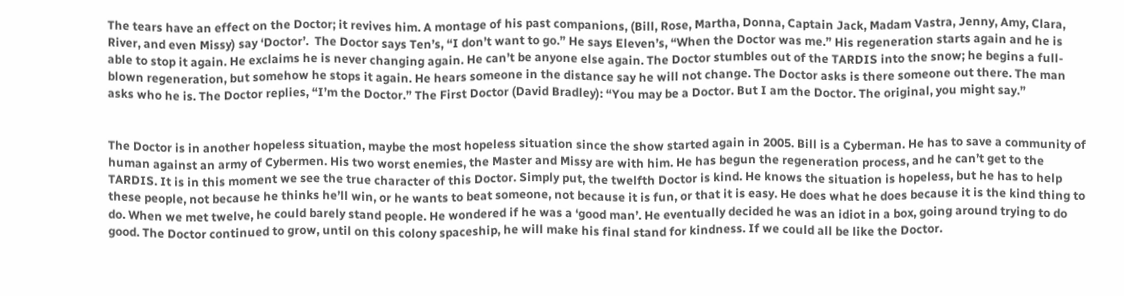The tears have an effect on the Doctor; it revives him. A montage of his past companions, (Bill, Rose, Martha, Donna, Captain Jack, Madam Vastra, Jenny, Amy, Clara, River, and even Missy) say ‘Doctor’.  The Doctor says Ten’s, “I don’t want to go.” He says Eleven’s, “When the Doctor was me.” His regeneration starts again and he is able to stop it again. He exclaims he is never changing again. He can’t be anyone else again. The Doctor stumbles out of the TARDIS into the snow; he begins a full-blown regeneration, but somehow he stops it again. He hears someone in the distance say he will not change. The Doctor asks is there someone out there. The man asks who he is. The Doctor replies, “I’m the Doctor.” The First Doctor (David Bradley): “You may be a Doctor. But I am the Doctor. The original, you might say.”


The Doctor is in another hopeless situation, maybe the most hopeless situation since the show started again in 2005. Bill is a Cyberman. He has to save a community of human against an army of Cybermen. His two worst enemies, the Master and Missy are with him. He has begun the regeneration process, and he can’t get to the TARDIS. It is in this moment we see the true character of this Doctor. Simply put, the twelfth Doctor is kind. He knows the situation is hopeless, but he has to help these people, not because he thinks he’ll win, or he wants to beat someone, not because it is fun, or that it is easy. He does what he does because it is the kind thing to do. When we met twelve, he could barely stand people. He wondered if he was a ‘good man’. He eventually decided he was an idiot in a box, going around trying to do good. The Doctor continued to grow, until on this colony spaceship, he will make his final stand for kindness. If we could all be like the Doctor.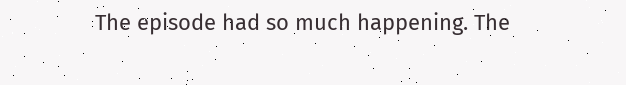The episode had so much happening. The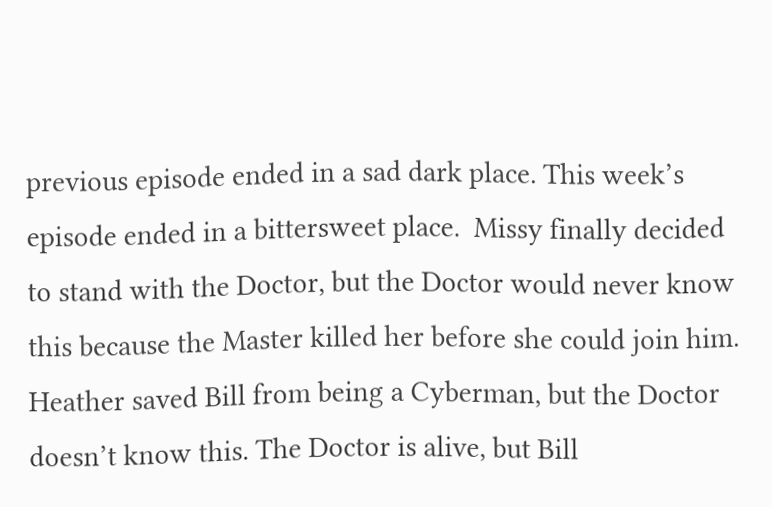previous episode ended in a sad dark place. This week’s episode ended in a bittersweet place.  Missy finally decided to stand with the Doctor, but the Doctor would never know this because the Master killed her before she could join him. Heather saved Bill from being a Cyberman, but the Doctor doesn’t know this. The Doctor is alive, but Bill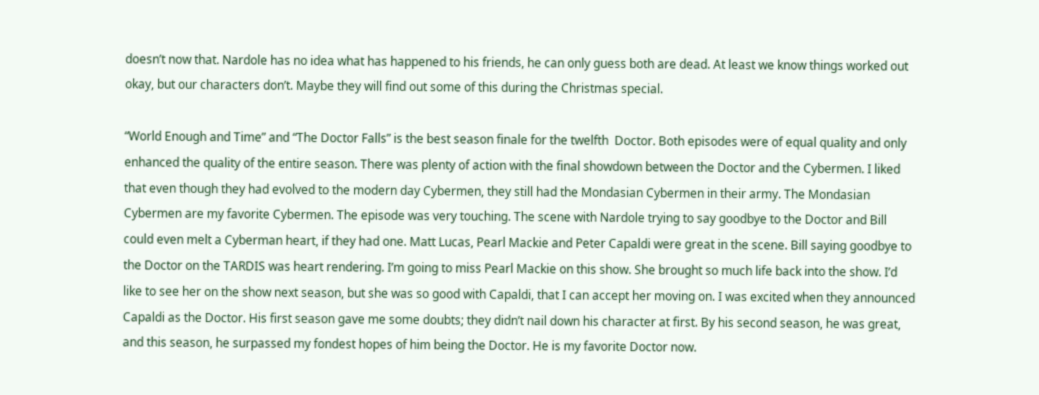doesn’t now that. Nardole has no idea what has happened to his friends, he can only guess both are dead. At least we know things worked out okay, but our characters don’t. Maybe they will find out some of this during the Christmas special.

“World Enough and Time” and “The Doctor Falls” is the best season finale for the twelfth  Doctor. Both episodes were of equal quality and only enhanced the quality of the entire season. There was plenty of action with the final showdown between the Doctor and the Cybermen. I liked that even though they had evolved to the modern day Cybermen, they still had the Mondasian Cybermen in their army. The Mondasian Cybermen are my favorite Cybermen. The episode was very touching. The scene with Nardole trying to say goodbye to the Doctor and Bill could even melt a Cyberman heart, if they had one. Matt Lucas, Pearl Mackie and Peter Capaldi were great in the scene. Bill saying goodbye to the Doctor on the TARDIS was heart rendering. I’m going to miss Pearl Mackie on this show. She brought so much life back into the show. I’d like to see her on the show next season, but she was so good with Capaldi, that I can accept her moving on. I was excited when they announced Capaldi as the Doctor. His first season gave me some doubts; they didn’t nail down his character at first. By his second season, he was great, and this season, he surpassed my fondest hopes of him being the Doctor. He is my favorite Doctor now.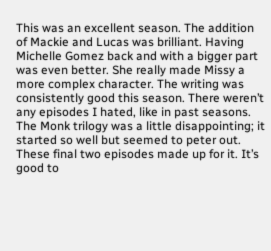This was an excellent season. The addition of Mackie and Lucas was brilliant. Having Michelle Gomez back and with a bigger part was even better. She really made Missy a more complex character. The writing was consistently good this season. There weren’t any episodes I hated, like in past seasons. The Monk trilogy was a little disappointing; it started so well but seemed to peter out. These final two episodes made up for it. It’s good to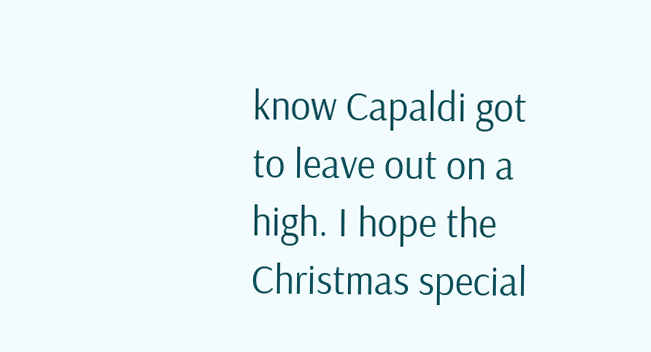know Capaldi got to leave out on a high. I hope the Christmas special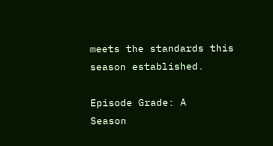meets the standards this season established.

Episode Grade: A
Season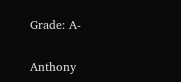Grade: A-

Anthony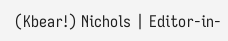(Kbear!) Nichols | Editor-in-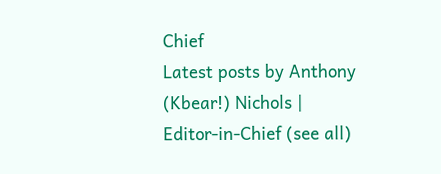Chief
Latest posts by Anthony (Kbear!) Nichols | Editor-in-Chief (see all)